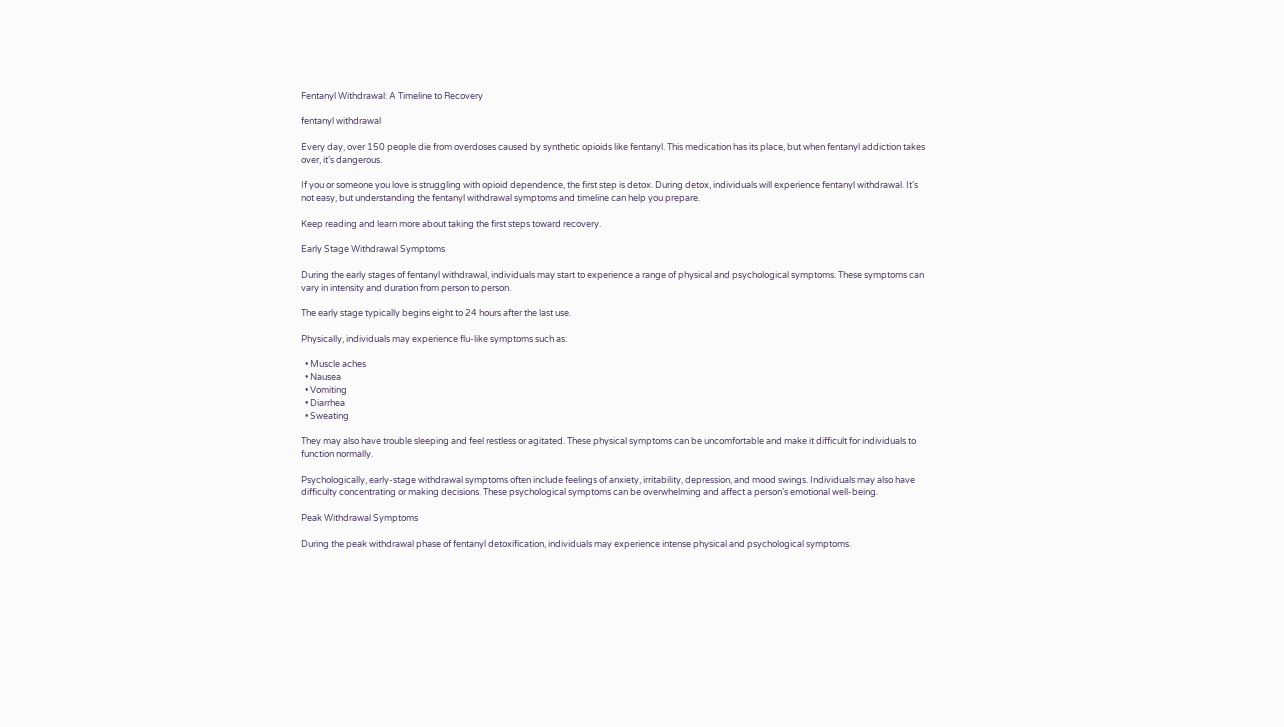Fentanyl Withdrawal: A Timeline to Recovery

fentanyl withdrawal

Every day, over 150 people die from overdoses caused by synthetic opioids like fentanyl. This medication has its place, but when fentanyl addiction takes over, it’s dangerous.

If you or someone you love is struggling with opioid dependence, the first step is detox. During detox, individuals will experience fentanyl withdrawal. It’s not easy, but understanding the fentanyl withdrawal symptoms and timeline can help you prepare.

Keep reading and learn more about taking the first steps toward recovery.

Early Stage Withdrawal Symptoms

During the early stages of fentanyl withdrawal, individuals may start to experience a range of physical and psychological symptoms. These symptoms can vary in intensity and duration from person to person.

The early stage typically begins eight to 24 hours after the last use.

Physically, individuals may experience flu-like symptoms such as:

  • Muscle aches
  • Nausea
  • Vomiting
  • Diarrhea
  • Sweating

They may also have trouble sleeping and feel restless or agitated. These physical symptoms can be uncomfortable and make it difficult for individuals to function normally.

Psychologically, early-stage withdrawal symptoms often include feelings of anxiety, irritability, depression, and mood swings. Individuals may also have difficulty concentrating or making decisions. These psychological symptoms can be overwhelming and affect a person’s emotional well-being.

Peak Withdrawal Symptoms

During the peak withdrawal phase of fentanyl detoxification, individuals may experience intense physical and psychological symptoms.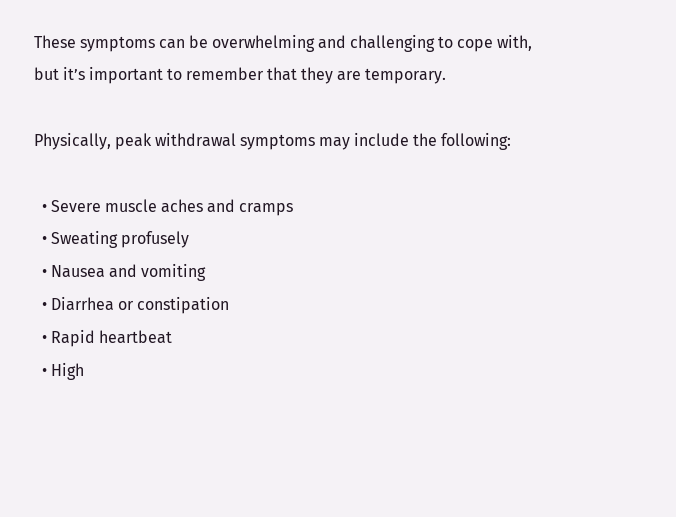These symptoms can be overwhelming and challenging to cope with, but it’s important to remember that they are temporary.

Physically, peak withdrawal symptoms may include the following:

  • Severe muscle aches and cramps
  • Sweating profusely
  • Nausea and vomiting
  • Diarrhea or constipation
  • Rapid heartbeat
  • High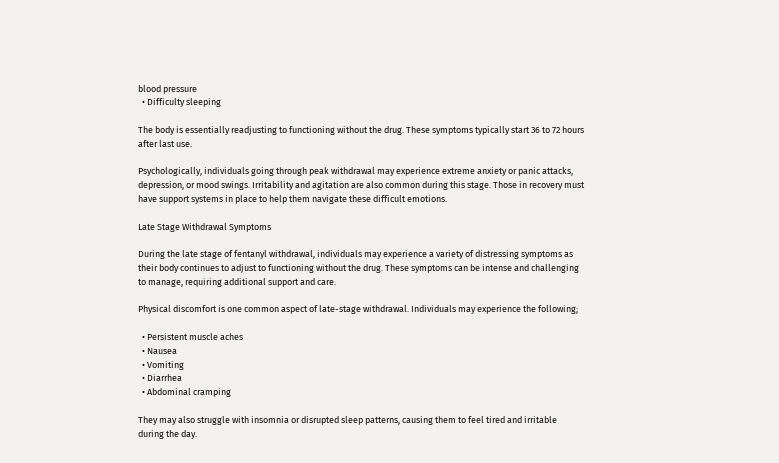blood pressure
  • Difficulty sleeping

The body is essentially readjusting to functioning without the drug. These symptoms typically start 36 to 72 hours after last use.

Psychologically, individuals going through peak withdrawal may experience extreme anxiety or panic attacks, depression, or mood swings. Irritability and agitation are also common during this stage. Those in recovery must have support systems in place to help them navigate these difficult emotions.

Late Stage Withdrawal Symptoms

During the late stage of fentanyl withdrawal, individuals may experience a variety of distressing symptoms as their body continues to adjust to functioning without the drug. These symptoms can be intense and challenging to manage, requiring additional support and care.

Physical discomfort is one common aspect of late-stage withdrawal. Individuals may experience the following;

  • Persistent muscle aches
  • Nausea
  • Vomiting
  • Diarrhea
  • Abdominal cramping

They may also struggle with insomnia or disrupted sleep patterns, causing them to feel tired and irritable during the day.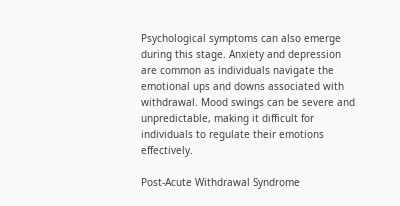Psychological symptoms can also emerge during this stage. Anxiety and depression are common as individuals navigate the emotional ups and downs associated with withdrawal. Mood swings can be severe and unpredictable, making it difficult for individuals to regulate their emotions effectively.

Post-Acute Withdrawal Syndrome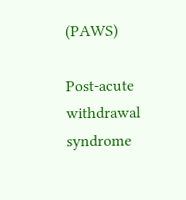(PAWS)

Post-acute withdrawal syndrome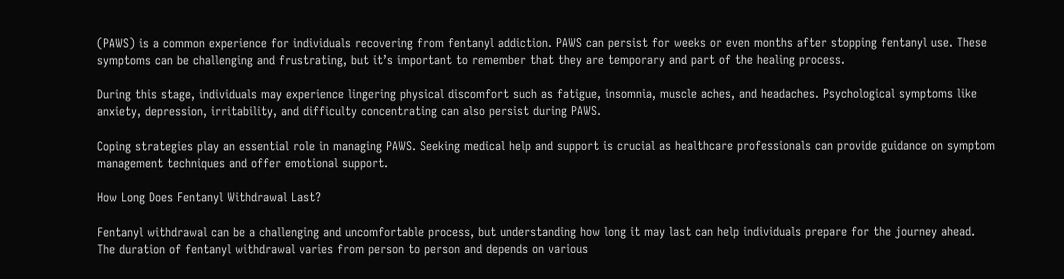(PAWS) is a common experience for individuals recovering from fentanyl addiction. PAWS can persist for weeks or even months after stopping fentanyl use. These symptoms can be challenging and frustrating, but it’s important to remember that they are temporary and part of the healing process.

During this stage, individuals may experience lingering physical discomfort such as fatigue, insomnia, muscle aches, and headaches. Psychological symptoms like anxiety, depression, irritability, and difficulty concentrating can also persist during PAWS.

Coping strategies play an essential role in managing PAWS. Seeking medical help and support is crucial as healthcare professionals can provide guidance on symptom management techniques and offer emotional support.

How Long Does Fentanyl Withdrawal Last?

Fentanyl withdrawal can be a challenging and uncomfortable process, but understanding how long it may last can help individuals prepare for the journey ahead. The duration of fentanyl withdrawal varies from person to person and depends on various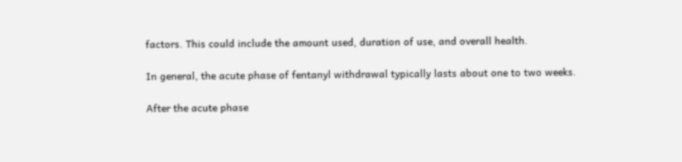factors. This could include the amount used, duration of use, and overall health.

In general, the acute phase of fentanyl withdrawal typically lasts about one to two weeks.

After the acute phase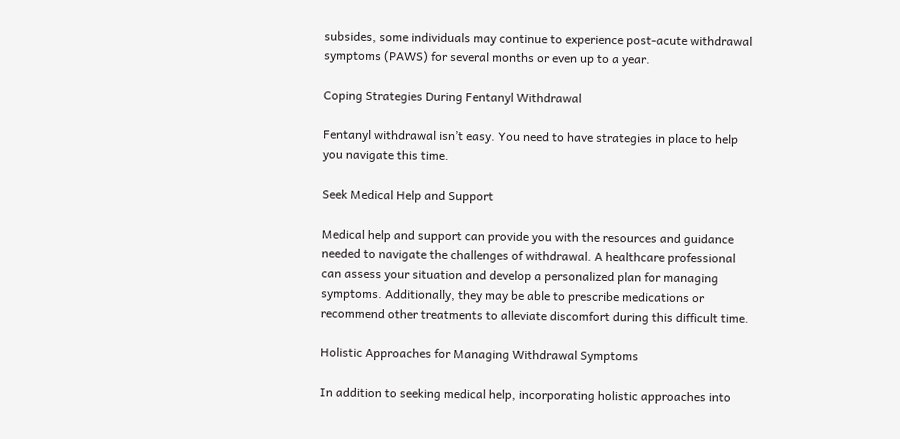subsides, some individuals may continue to experience post-acute withdrawal symptoms (PAWS) for several months or even up to a year.

Coping Strategies During Fentanyl Withdrawal

Fentanyl withdrawal isn’t easy. You need to have strategies in place to help you navigate this time.

Seek Medical Help and Support

Medical help and support can provide you with the resources and guidance needed to navigate the challenges of withdrawal. A healthcare professional can assess your situation and develop a personalized plan for managing symptoms. Additionally, they may be able to prescribe medications or recommend other treatments to alleviate discomfort during this difficult time.

Holistic Approaches for Managing Withdrawal Symptoms

In addition to seeking medical help, incorporating holistic approaches into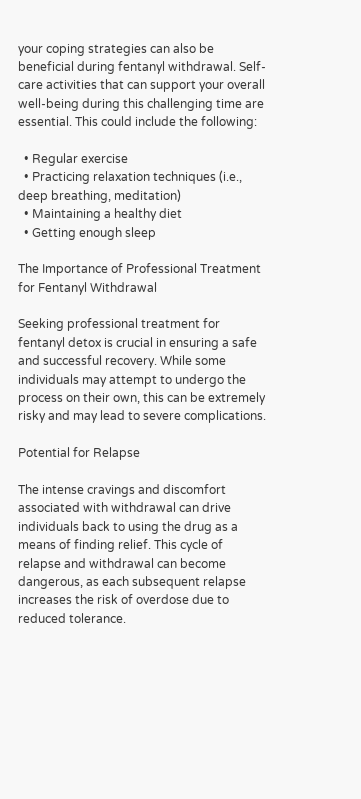your coping strategies can also be beneficial during fentanyl withdrawal. Self-care activities that can support your overall well-being during this challenging time are essential. This could include the following:

  • Regular exercise
  • Practicing relaxation techniques (i.e., deep breathing, meditation)
  • Maintaining a healthy diet
  • Getting enough sleep

The Importance of Professional Treatment for Fentanyl Withdrawal

Seeking professional treatment for fentanyl detox is crucial in ensuring a safe and successful recovery. While some individuals may attempt to undergo the process on their own, this can be extremely risky and may lead to severe complications.

Potential for Relapse

The intense cravings and discomfort associated with withdrawal can drive individuals back to using the drug as a means of finding relief. This cycle of relapse and withdrawal can become dangerous, as each subsequent relapse increases the risk of overdose due to reduced tolerance.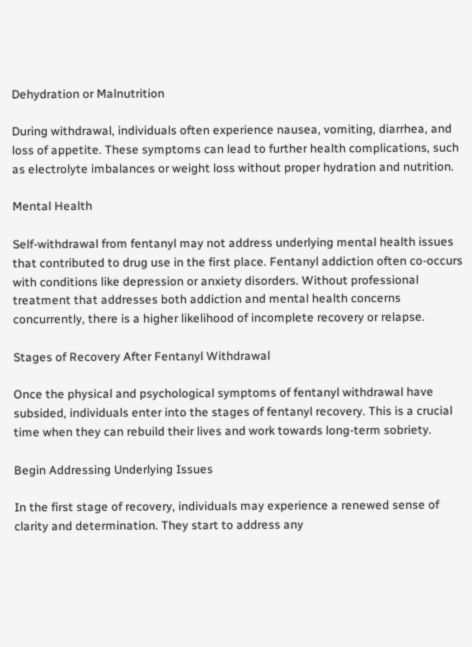Dehydration or Malnutrition

During withdrawal, individuals often experience nausea, vomiting, diarrhea, and loss of appetite. These symptoms can lead to further health complications, such as electrolyte imbalances or weight loss without proper hydration and nutrition.

Mental Health

Self-withdrawal from fentanyl may not address underlying mental health issues that contributed to drug use in the first place. Fentanyl addiction often co-occurs with conditions like depression or anxiety disorders. Without professional treatment that addresses both addiction and mental health concerns concurrently, there is a higher likelihood of incomplete recovery or relapse.

Stages of Recovery After Fentanyl Withdrawal

Once the physical and psychological symptoms of fentanyl withdrawal have subsided, individuals enter into the stages of fentanyl recovery. This is a crucial time when they can rebuild their lives and work towards long-term sobriety.

Begin Addressing Underlying Issues

In the first stage of recovery, individuals may experience a renewed sense of clarity and determination. They start to address any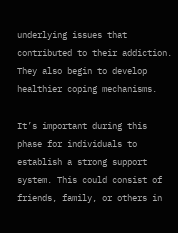underlying issues that contributed to their addiction. They also begin to develop healthier coping mechanisms.

It’s important during this phase for individuals to establish a strong support system. This could consist of friends, family, or others in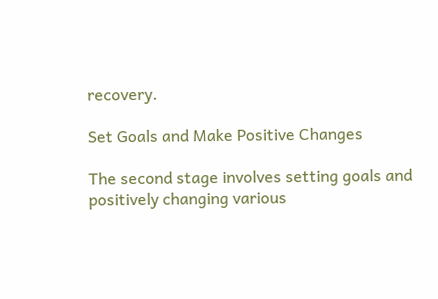recovery.

Set Goals and Make Positive Changes

The second stage involves setting goals and positively changing various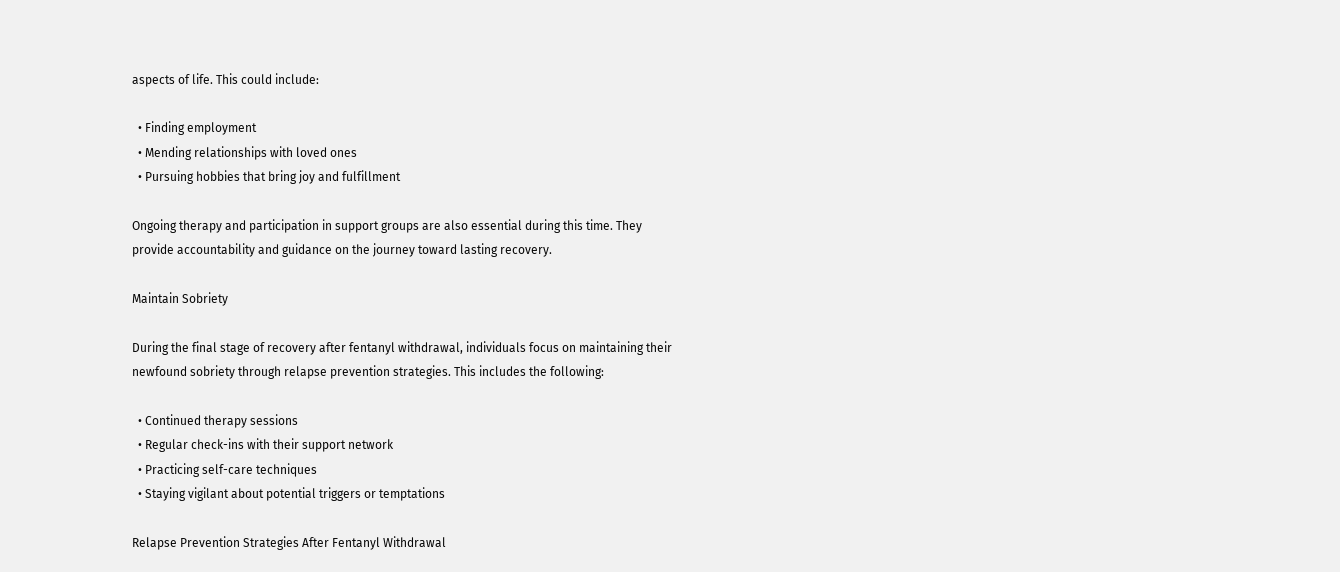aspects of life. This could include:

  • Finding employment
  • Mending relationships with loved ones
  • Pursuing hobbies that bring joy and fulfillment

Ongoing therapy and participation in support groups are also essential during this time. They provide accountability and guidance on the journey toward lasting recovery.

Maintain Sobriety

During the final stage of recovery after fentanyl withdrawal, individuals focus on maintaining their newfound sobriety through relapse prevention strategies. This includes the following:

  • Continued therapy sessions
  • Regular check-ins with their support network
  • Practicing self-care techniques
  • Staying vigilant about potential triggers or temptations

Relapse Prevention Strategies After Fentanyl Withdrawal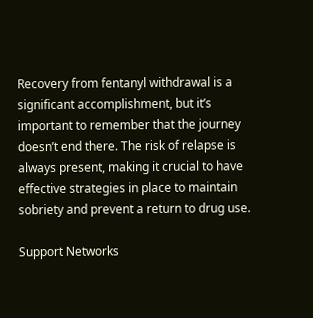Recovery from fentanyl withdrawal is a significant accomplishment, but it’s important to remember that the journey doesn’t end there. The risk of relapse is always present, making it crucial to have effective strategies in place to maintain sobriety and prevent a return to drug use.

Support Networks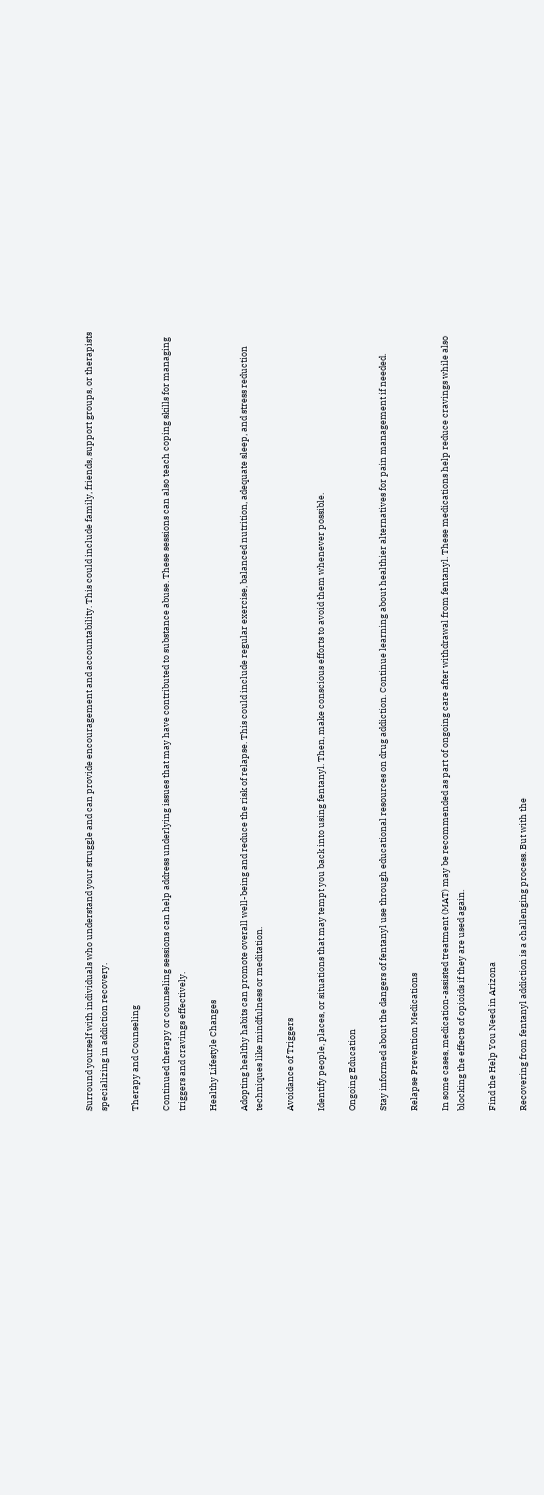Surround yourself with individuals who understand your struggle and can provide encouragement and accountability. This could include family, friends, support groups, or therapists specializing in addiction recovery.

Therapy and Counseling

Continued therapy or counseling sessions can help address underlying issues that may have contributed to substance abuse. These sessions can also teach coping skills for managing triggers and cravings effectively.

Healthy Lifestyle Changes

Adopting healthy habits can promote overall well-being and reduce the risk of relapse. This could include regular exercise, balanced nutrition, adequate sleep, and stress reduction techniques like mindfulness or meditation.

Avoidance of Triggers

Identify people, places, or situations that may tempt you back into using fentanyl. Then, make conscious efforts to avoid them whenever possible.

Ongoing Education

Stay informed about the dangers of fentanyl use through educational resources on drug addiction. Continue learning about healthier alternatives for pain management if needed.

Relapse Prevention Medications

In some cases, medication-assisted treatment (MAT) may be recommended as part of ongoing care after withdrawal from fentanyl. These medications help reduce cravings while also blocking the effects of opioids if they are used again.

Find the Help You Need in Arizona

Recovering from fentanyl addiction is a challenging process. But with the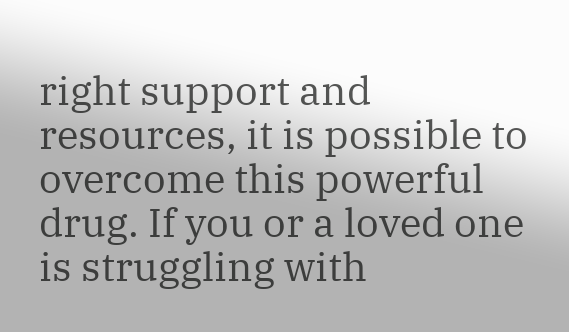right support and resources, it is possible to overcome this powerful drug. If you or a loved one is struggling with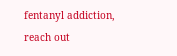fentanyl addiction, reach out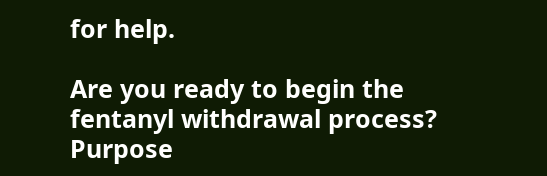for help.

Are you ready to begin the fentanyl withdrawal process? Purpose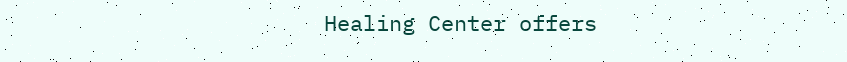Healing Center offers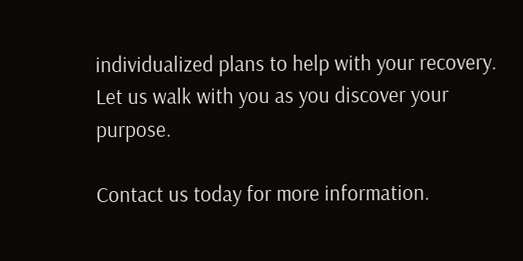individualized plans to help with your recovery. Let us walk with you as you discover your purpose.

Contact us today for more information.